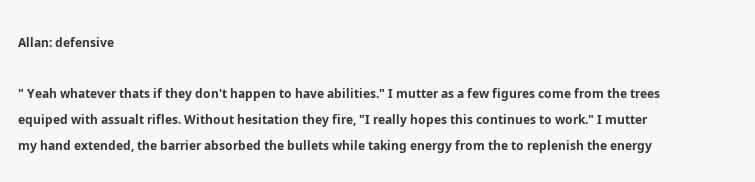Allan: defensive

" Yeah whatever thats if they don't happen to have abilities." I mutter as a few figures come from the trees equiped with assualt rifles. Without hesitation they fire, "I really hopes this continues to work." I mutter my hand extended, the barrier absorbed the bullets while taking energy from the to replenish the energy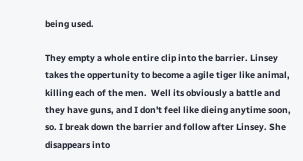being used.

They empty a whole entire clip into the barrier. Linsey takes the oppertunity to become a agile tiger like animal, killing each of the men.  Well its obviously a battle and they have guns, and I don't feel like dieing anytime soon, so. I break down the barrier and follow after Linsey. She disappears into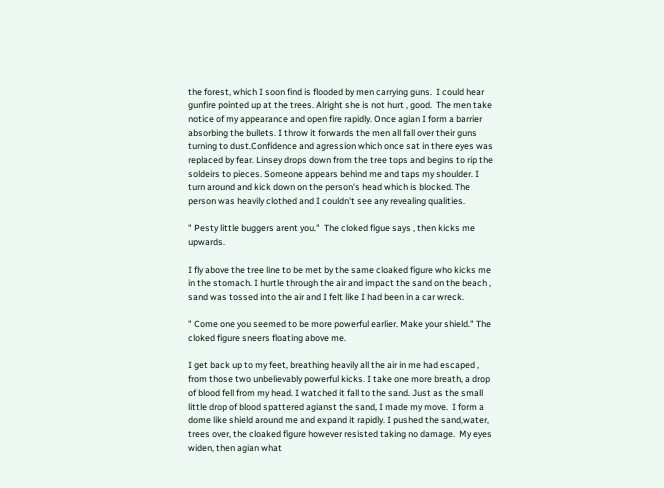the forest, which I soon find is flooded by men carrying guns.  I could hear gunfire pointed up at the trees. Alright she is not hurt , good.  The men take notice of my appearance and open fire rapidly. Once agian I form a barrier absorbing the bullets. I throw it forwards the men all fall over their guns turning to dust.Confidence and agression which once sat in there eyes was replaced by fear. Linsey drops down from the tree tops and begins to rip the soldeirs to pieces. Someone appears behind me and taps my shoulder. I turn around and kick down on the person's head which is blocked. The person was heavily clothed and I couldn't see any revealing qualities.

" Pesty little buggers arent you."  The cloked figue says , then kicks me upwards.

I fly above the tree line to be met by the same cloaked figure who kicks me in the stomach. I hurtle through the air and impact the sand on the beach , sand was tossed into the air and I felt like I had been in a car wreck.

" Come one you seemed to be more powerful earlier. Make your shield." The cloked figure sneers floating above me.

I get back up to my feet, breathing heavily all the air in me had escaped , from those two unbelievably powerful kicks. I take one more breath, a drop of blood fell from my head. I watched it fall to the sand. Just as the small little drop of blood spattered agianst the sand, I made my move.  I form a dome like shield around me and expand it rapidly. I pushed the sand,water, trees over, the cloaked figure however resisted taking no damage.  My eyes widen, then agian what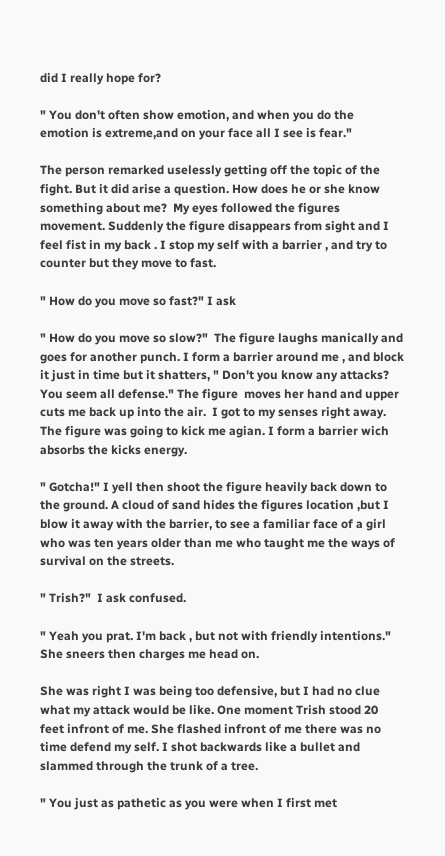did I really hope for?

" You don't often show emotion, and when you do the emotion is extreme,and on your face all I see is fear."

The person remarked uselessly getting off the topic of the fight. But it did arise a question. How does he or she know something about me?  My eyes followed the figures movement. Suddenly the figure disappears from sight and I feel fist in my back . I stop my self with a barrier , and try to counter but they move to fast.

" How do you move so fast?" I ask

" How do you move so slow?"  The figure laughs manically and goes for another punch. I form a barrier around me , and block it just in time but it shatters, " Don't you know any attacks? You seem all defense." The figure  moves her hand and upper cuts me back up into the air.  I got to my senses right away. The figure was going to kick me agian. I form a barrier wich absorbs the kicks energy.

" Gotcha!" I yell then shoot the figure heavily back down to the ground. A cloud of sand hides the figures location ,but I blow it away with the barrier, to see a familiar face of a girl who was ten years older than me who taught me the ways of survival on the streets.

" Trish?"  I ask confused.

" Yeah you prat. I'm back , but not with friendly intentions." She sneers then charges me head on.

She was right I was being too defensive, but I had no clue what my attack would be like. One moment Trish stood 20 feet infront of me. She flashed infront of me there was no time defend my self. I shot backwards like a bullet and slammed through the trunk of a tree.

" You just as pathetic as you were when I first met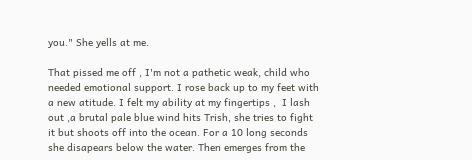you." She yells at me.

That pissed me off , I'm not a pathetic weak, child who needed emotional support. I rose back up to my feet with a new atitude. I felt my ability at my fingertips ,  I lash out ,a brutal pale blue wind hits Trish, she tries to fight it but shoots off into the ocean. For a 10 long seconds she disapears below the water. Then emerges from the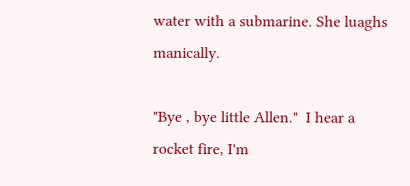water with a submarine. She luaghs manically.

"Bye , bye little Allen."  I hear a rocket fire, I'm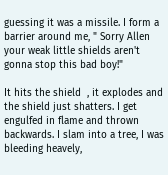guessing it was a missile. I form a barrier around me, " Sorry Allen your weak little shields aren't gonna stop this bad boy!"

It hits the shield  , it explodes and the shield just shatters. I get engulfed in flame and thrown backwards. I slam into a tree, I was bleeding heavely,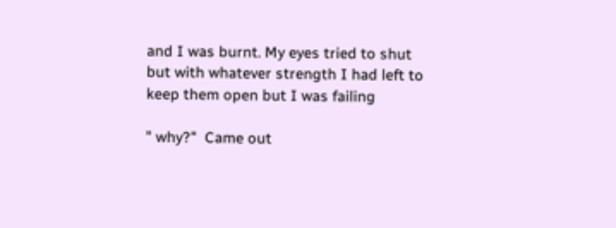and I was burnt. My eyes tried to shut but with whatever strength I had left to keep them open but I was failing

" why?"  Came out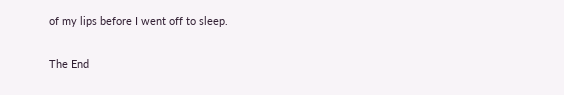of my lips before I went off to sleep.

The End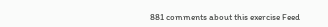881 comments about this exercise Feed